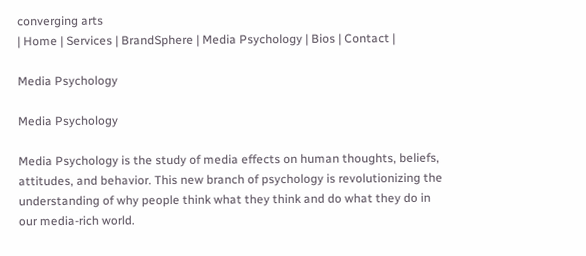converging arts
| Home | Services | BrandSphere | Media Psychology | Bios | Contact |

Media Psychology

Media Psychology

Media Psychology is the study of media effects on human thoughts, beliefs, attitudes, and behavior. This new branch of psychology is revolutionizing the understanding of why people think what they think and do what they do in our media-rich world.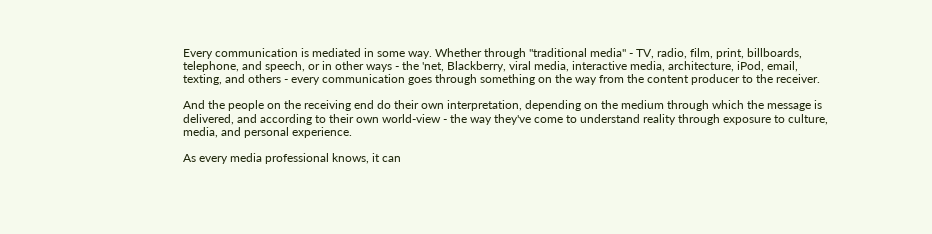Every communication is mediated in some way. Whether through "traditional media" - TV, radio, film, print, billboards, telephone, and speech, or in other ways - the 'net, Blackberry, viral media, interactive media, architecture, iPod, email, texting, and others - every communication goes through something on the way from the content producer to the receiver.

And the people on the receiving end do their own interpretation, depending on the medium through which the message is delivered, and according to their own world-view - the way they've come to understand reality through exposure to culture, media, and personal experience.

As every media professional knows, it can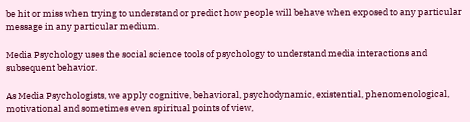be hit or miss when trying to understand or predict how people will behave when exposed to any particular message in any particular medium.

Media Psychology uses the social science tools of psychology to understand media interactions and subsequent behavior.

As Media Psychologists, we apply cognitive, behavioral, psychodynamic, existential, phenomenological, motivational and sometimes even spiritual points of view,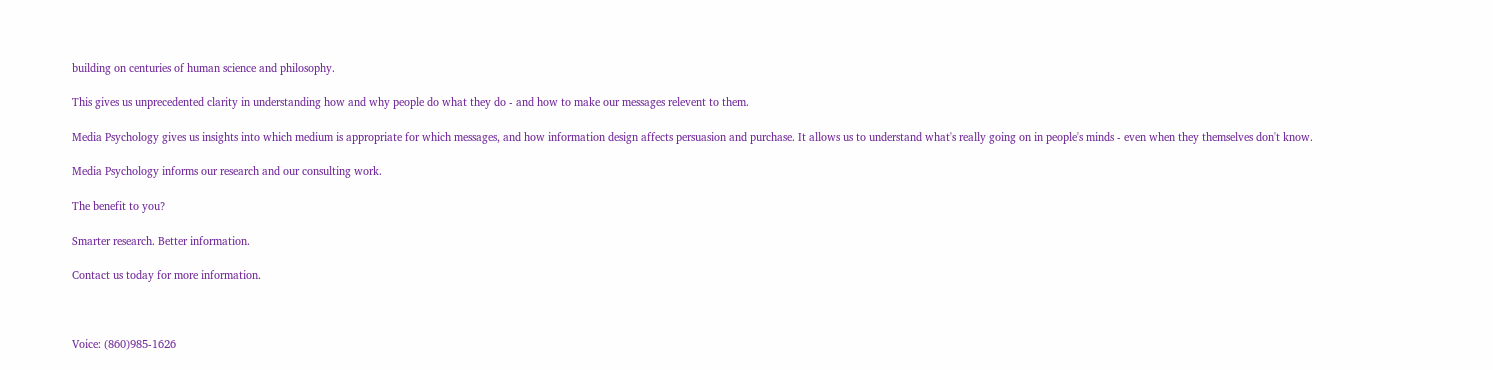building on centuries of human science and philosophy.

This gives us unprecedented clarity in understanding how and why people do what they do - and how to make our messages relevent to them.

Media Psychology gives us insights into which medium is appropriate for which messages, and how information design affects persuasion and purchase. It allows us to understand what's really going on in people's minds - even when they themselves don't know.

Media Psychology informs our research and our consulting work.

The benefit to you?

Smarter research. Better information.

Contact us today for more information.



Voice: (860)985-1626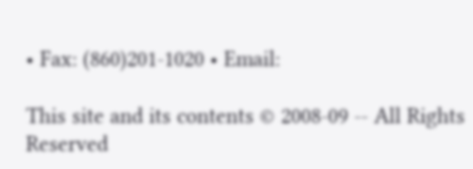• Fax: (860)201-1020 • Email:

This site and its contents © 2008-09 -- All Rights Reserved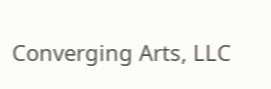Converging Arts, LLC